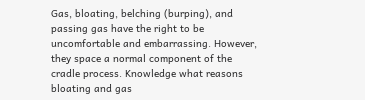Gas, bloating, belching (burping), and passing gas have the right to be uncomfortable and embarrassing. However, they space a normal component of the cradle process. Knowledge what reasons bloating and gas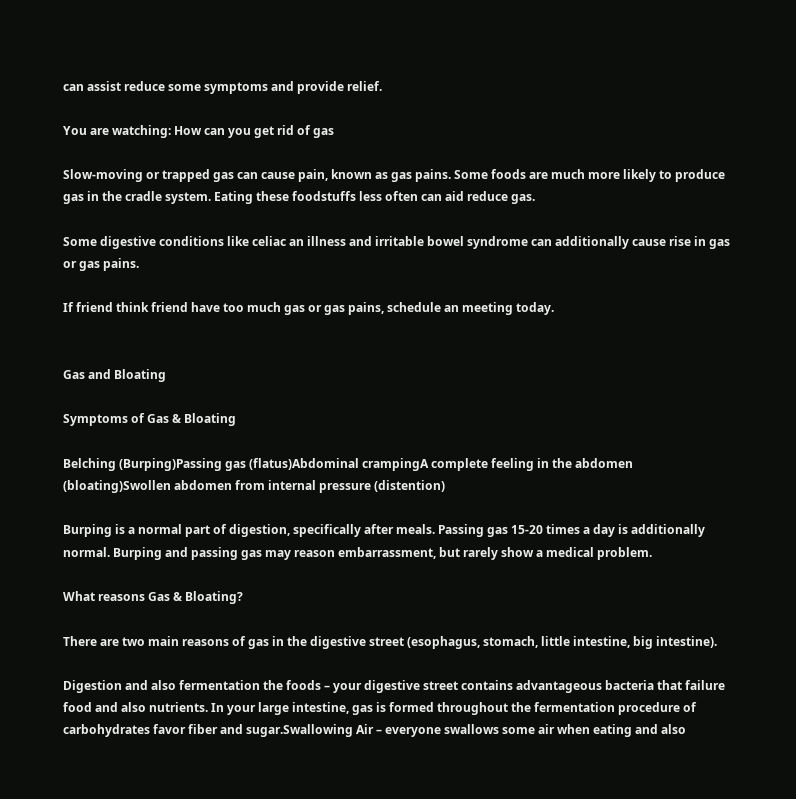can assist reduce some symptoms and provide relief.

You are watching: How can you get rid of gas

Slow-moving or trapped gas can cause pain, known as gas pains. Some foods are much more likely to produce gas in the cradle system. Eating these foodstuffs less often can aid reduce gas.

Some digestive conditions like celiac an illness and irritable bowel syndrome can additionally cause rise in gas or gas pains.

If friend think friend have too much gas or gas pains, schedule an meeting today.


Gas and Bloating

Symptoms of Gas & Bloating

Belching (Burping)Passing gas (flatus)Abdominal crampingA complete feeling in the abdomen (bloating)Swollen abdomen from internal pressure (distention)

Burping is a normal part of digestion, specifically after meals. Passing gas 15-20 times a day is additionally normal. Burping and passing gas may reason embarrassment, but rarely show a medical problem.

What reasons Gas & Bloating?

There are two main reasons of gas in the digestive street (esophagus, stomach, little intestine, big intestine).

Digestion and also fermentation the foods – your digestive street contains advantageous bacteria that failure food and also nutrients. In your large intestine, gas is formed throughout the fermentation procedure of carbohydrates favor fiber and sugar.Swallowing Air – everyone swallows some air when eating and also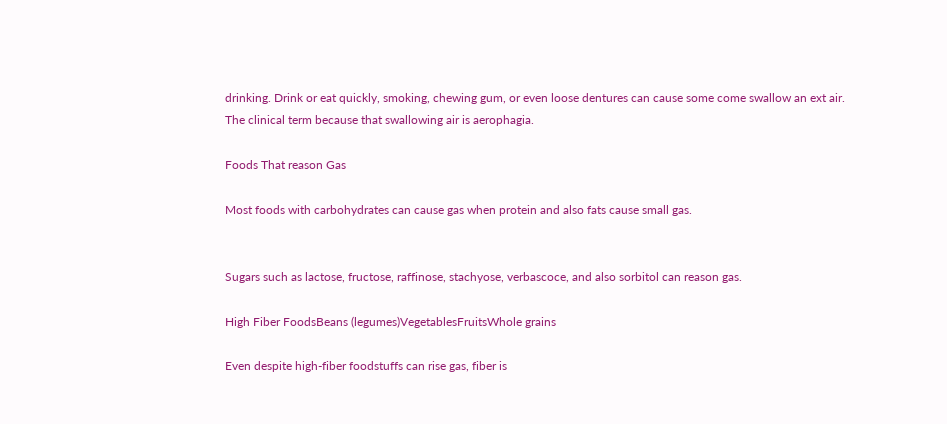drinking. Drink or eat quickly, smoking, chewing gum, or even loose dentures can cause some come swallow an ext air. The clinical term because that swallowing air is aerophagia.

Foods That reason Gas

Most foods with carbohydrates can cause gas when protein and also fats cause small gas.


Sugars such as lactose, fructose, raffinose, stachyose, verbascoce, and also sorbitol can reason gas.

High Fiber FoodsBeans (legumes)VegetablesFruitsWhole grains

Even despite high-fiber foodstuffs can rise gas, fiber is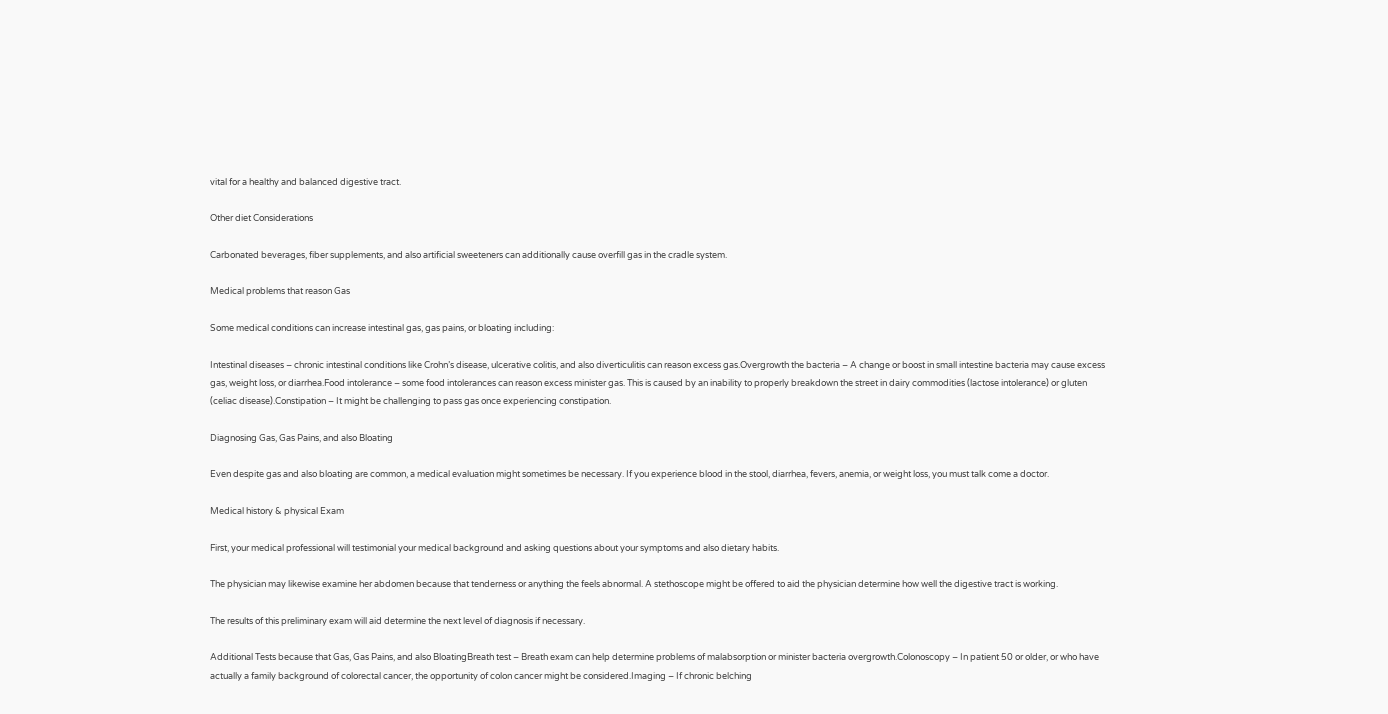vital for a healthy and balanced digestive tract.

Other diet Considerations

Carbonated beverages, fiber supplements, and also artificial sweeteners can additionally cause overfill gas in the cradle system.

Medical problems that reason Gas

Some medical conditions can increase intestinal gas, gas pains, or bloating including:

Intestinal diseases – chronic intestinal conditions like Crohn’s disease, ulcerative colitis, and also diverticulitis can reason excess gas.Overgrowth the bacteria – A change or boost in small intestine bacteria may cause excess gas, weight loss, or diarrhea.Food intolerance – some food intolerances can reason excess minister gas. This is caused by an inability to properly breakdown the street in dairy commodities (lactose intolerance) or gluten (celiac disease).Constipation – It might be challenging to pass gas once experiencing constipation.

Diagnosing Gas, Gas Pains, and also Bloating

Even despite gas and also bloating are common, a medical evaluation might sometimes be necessary. If you experience blood in the stool, diarrhea, fevers, anemia, or weight loss, you must talk come a doctor.

Medical history & physical Exam

First, your medical professional will testimonial your medical background and asking questions about your symptoms and also dietary habits.

The physician may likewise examine her abdomen because that tenderness or anything the feels abnormal. A stethoscope might be offered to aid the physician determine how well the digestive tract is working.

The results of this preliminary exam will aid determine the next level of diagnosis if necessary.

Additional Tests because that Gas, Gas Pains, and also BloatingBreath test – Breath exam can help determine problems of malabsorption or minister bacteria overgrowth.Colonoscopy – In patient 50 or older, or who have actually a family background of colorectal cancer, the opportunity of colon cancer might be considered.Imaging – If chronic belching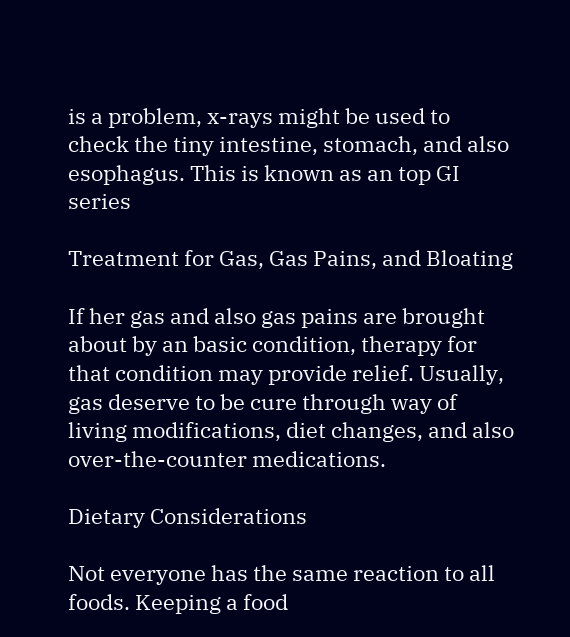is a problem, x-rays might be used to check the tiny intestine, stomach, and also esophagus. This is known as an top GI series

Treatment for Gas, Gas Pains, and Bloating

If her gas and also gas pains are brought about by an basic condition, therapy for that condition may provide relief. Usually, gas deserve to be cure through way of living modifications, diet changes, and also over-the-counter medications.

Dietary Considerations

Not everyone has the same reaction to all foods. Keeping a food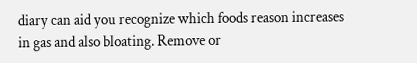diary can aid you recognize which foods reason increases in gas and also bloating. Remove or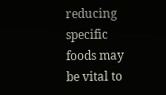reducing specific foods may be vital to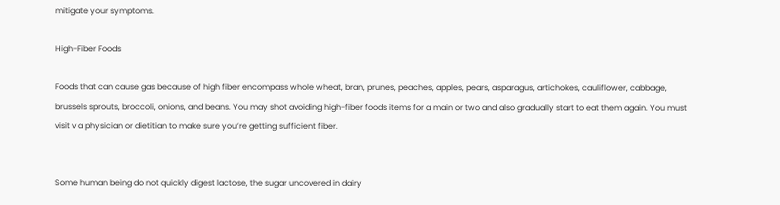mitigate your symptoms.

High-Fiber Foods

Foods that can cause gas because of high fiber encompass whole wheat, bran, prunes, peaches, apples, pears, asparagus, artichokes, cauliflower, cabbage, brussels sprouts, broccoli, onions, and beans. You may shot avoiding high-fiber foods items for a main or two and also gradually start to eat them again. You must visit v a physician or dietitian to make sure you’re getting sufficient fiber.


Some human being do not quickly digest lactose, the sugar uncovered in dairy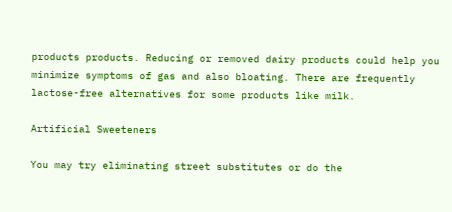products products. Reducing or removed dairy products could help you minimize symptoms of gas and also bloating. There are frequently lactose-free alternatives for some products like milk.

Artificial Sweeteners

You may try eliminating street substitutes or do the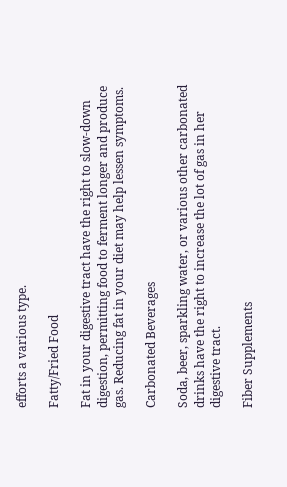efforts a various type.

Fatty/Fried Food

Fat in your digestive tract have the right to slow-down digestion, permitting food to ferment longer and produce gas. Reducing fat in your diet may help lessen symptoms.

Carbonated Beverages

Soda, beer, sparkling water, or various other carbonated drinks have the right to increase the lot of gas in her digestive tract.

Fiber Supplements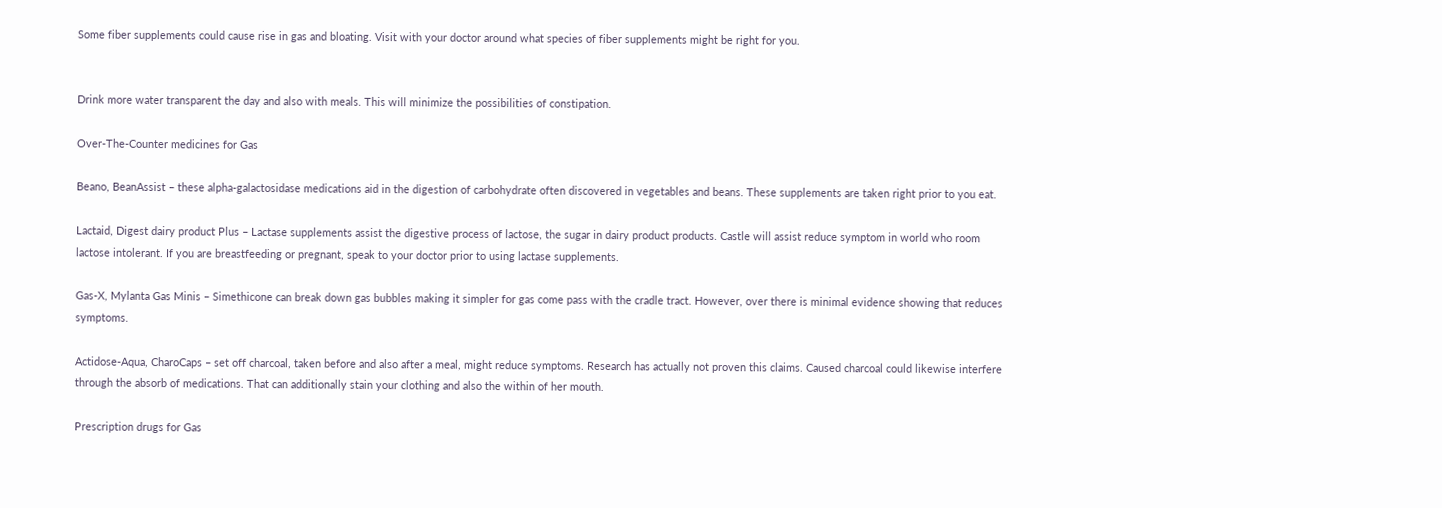Some fiber supplements could cause rise in gas and bloating. Visit with your doctor around what species of fiber supplements might be right for you.


Drink more water transparent the day and also with meals. This will minimize the possibilities of constipation.

Over-The-Counter medicines for Gas

Beano, BeanAssist – these alpha-galactosidase medications aid in the digestion of carbohydrate often discovered in vegetables and beans. These supplements are taken right prior to you eat.

Lactaid, Digest dairy product Plus – Lactase supplements assist the digestive process of lactose, the sugar in dairy product products. Castle will assist reduce symptom in world who room lactose intolerant. If you are breastfeeding or pregnant, speak to your doctor prior to using lactase supplements.

Gas-X, Mylanta Gas Minis – Simethicone can break down gas bubbles making it simpler for gas come pass with the cradle tract. However, over there is minimal evidence showing that reduces symptoms.

Actidose-Aqua, CharoCaps – set off charcoal, taken before and also after a meal, might reduce symptoms. Research has actually not proven this claims. Caused charcoal could likewise interfere through the absorb of medications. That can additionally stain your clothing and also the within of her mouth.

Prescription drugs for Gas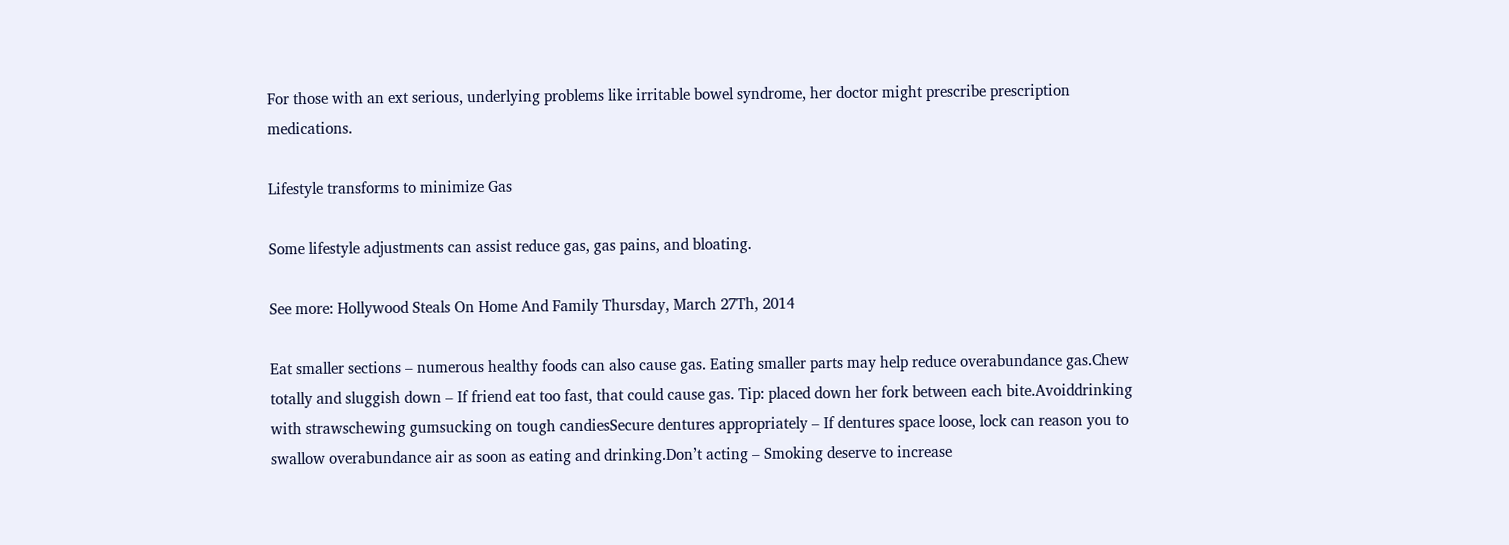For those with an ext serious, underlying problems like irritable bowel syndrome, her doctor might prescribe prescription medications.

Lifestyle transforms to minimize Gas

Some lifestyle adjustments can assist reduce gas, gas pains, and bloating.

See more: Hollywood Steals On Home And Family Thursday, March 27Th, 2014

Eat smaller sections – numerous healthy foods can also cause gas. Eating smaller parts may help reduce overabundance gas.Chew totally and sluggish down – If friend eat too fast, that could cause gas. Tip: placed down her fork between each bite.Avoiddrinking with strawschewing gumsucking on tough candiesSecure dentures appropriately – If dentures space loose, lock can reason you to swallow overabundance air as soon as eating and drinking.Don’t acting – Smoking deserve to increase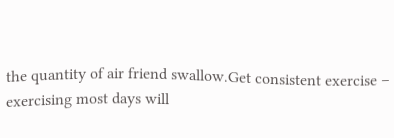the quantity of air friend swallow.Get consistent exercise – exercising most days will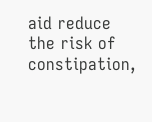aid reduce the risk of constipation,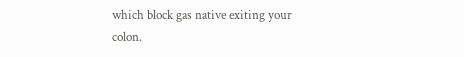which block gas native exiting your colon.